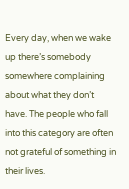Every day, when we wake up there’s somebody somewhere complaining about what they don’t have. The people who fall into this category are often not grateful of something in their lives.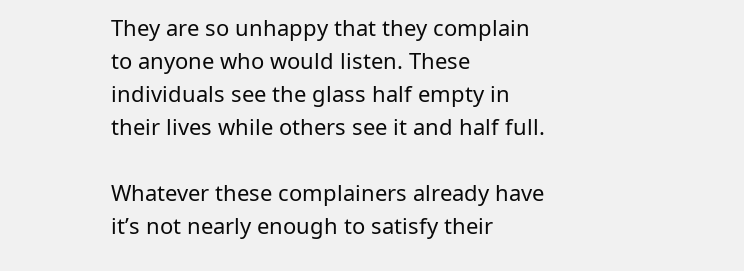They are so unhappy that they complain to anyone who would listen. These individuals see the glass half empty in their lives while others see it and half full.

Whatever these complainers already have it’s not nearly enough to satisfy their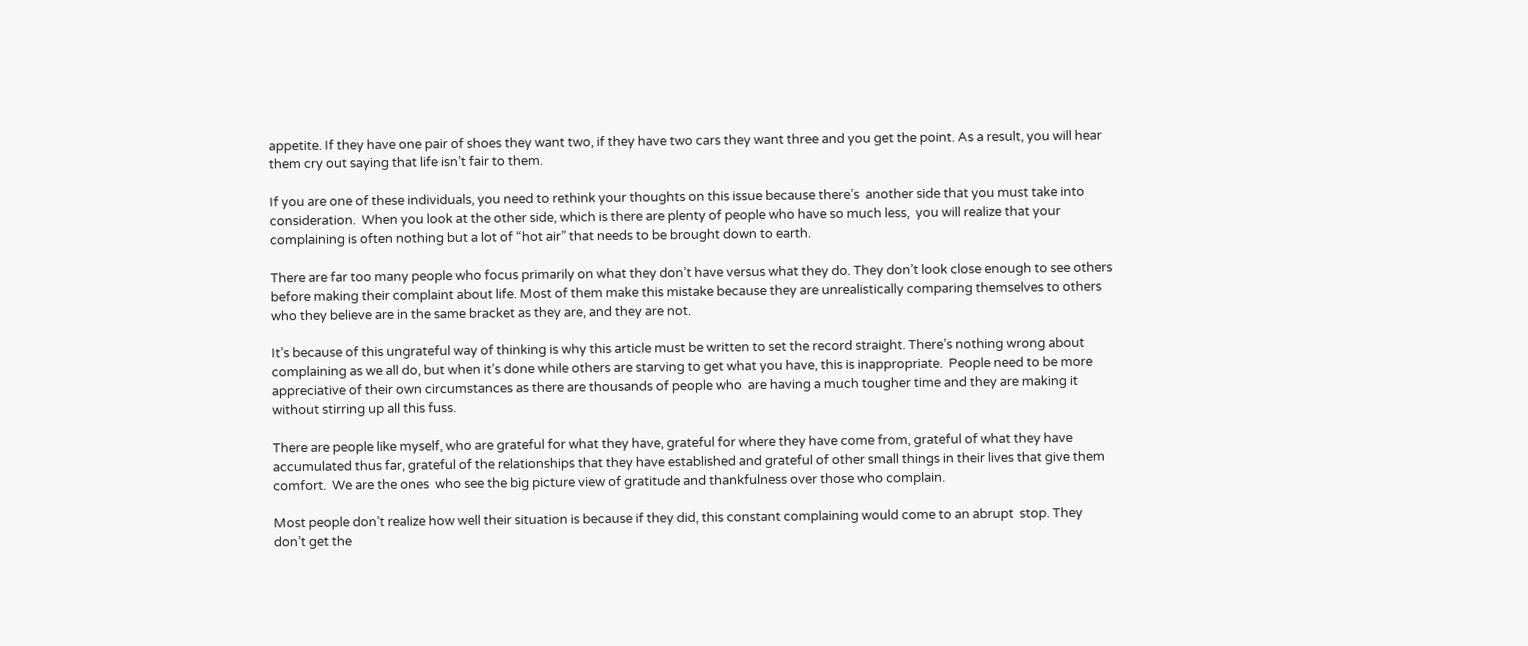appetite. If they have one pair of shoes they want two, if they have two cars they want three and you get the point. As a result, you will hear them cry out saying that life isn’t fair to them.

If you are one of these individuals, you need to rethink your thoughts on this issue because there’s  another side that you must take into consideration.  When you look at the other side, which is there are plenty of people who have so much less,  you will realize that your complaining is often nothing but a lot of “hot air” that needs to be brought down to earth.

There are far too many people who focus primarily on what they don’t have versus what they do. They don’t look close enough to see others before making their complaint about life. Most of them make this mistake because they are unrealistically comparing themselves to others who they believe are in the same bracket as they are, and they are not.

It’s because of this ungrateful way of thinking is why this article must be written to set the record straight. There’s nothing wrong about complaining as we all do, but when it’s done while others are starving to get what you have, this is inappropriate.  People need to be more appreciative of their own circumstances as there are thousands of people who  are having a much tougher time and they are making it without stirring up all this fuss.

There are people like myself, who are grateful for what they have, grateful for where they have come from, grateful of what they have accumulated thus far, grateful of the relationships that they have established and grateful of other small things in their lives that give them comfort.  We are the ones  who see the big picture view of gratitude and thankfulness over those who complain.

Most people don’t realize how well their situation is because if they did, this constant complaining would come to an abrupt  stop. They don’t get the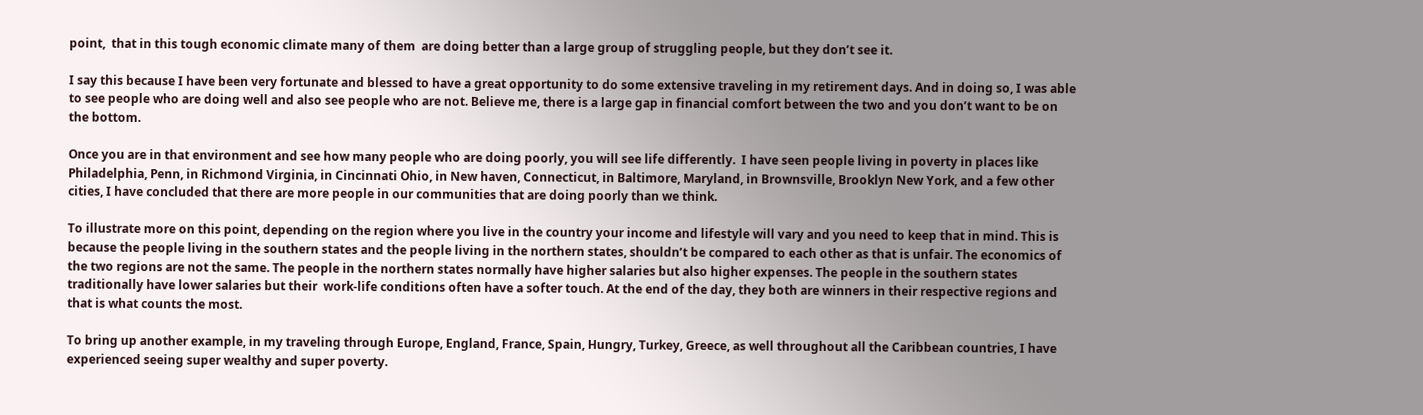point,  that in this tough economic climate many of them  are doing better than a large group of struggling people, but they don’t see it.

I say this because I have been very fortunate and blessed to have a great opportunity to do some extensive traveling in my retirement days. And in doing so, I was able to see people who are doing well and also see people who are not. Believe me, there is a large gap in financial comfort between the two and you don’t want to be on the bottom.

Once you are in that environment and see how many people who are doing poorly, you will see life differently.  I have seen people living in poverty in places like Philadelphia, Penn, in Richmond Virginia, in Cincinnati Ohio, in New haven, Connecticut, in Baltimore, Maryland, in Brownsville, Brooklyn New York, and a few other cities, I have concluded that there are more people in our communities that are doing poorly than we think.

To illustrate more on this point, depending on the region where you live in the country your income and lifestyle will vary and you need to keep that in mind. This is because the people living in the southern states and the people living in the northern states, shouldn’t be compared to each other as that is unfair. The economics of the two regions are not the same. The people in the northern states normally have higher salaries but also higher expenses. The people in the southern states traditionally have lower salaries but their  work-life conditions often have a softer touch. At the end of the day, they both are winners in their respective regions and that is what counts the most.

To bring up another example, in my traveling through Europe, England, France, Spain, Hungry, Turkey, Greece, as well throughout all the Caribbean countries, I have experienced seeing super wealthy and super poverty.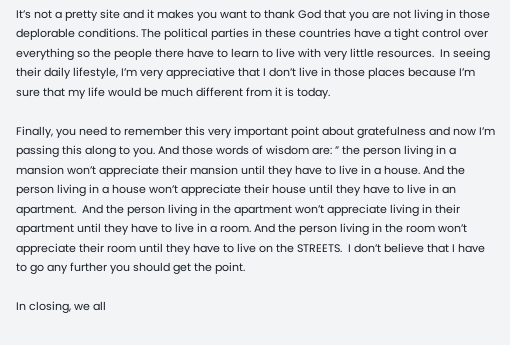It’s not a pretty site and it makes you want to thank God that you are not living in those deplorable conditions. The political parties in these countries have a tight control over everything so the people there have to learn to live with very little resources.  In seeing their daily lifestyle, I’m very appreciative that I don’t live in those places because I’m sure that my life would be much different from it is today.

Finally, you need to remember this very important point about gratefulness and now I’m passing this along to you. And those words of wisdom are: ” the person living in a mansion won’t appreciate their mansion until they have to live in a house. And the person living in a house won’t appreciate their house until they have to live in an apartment.  And the person living in the apartment won’t appreciate living in their apartment until they have to live in a room. And the person living in the room won’t appreciate their room until they have to live on the STREETS.  I don’t believe that I have to go any further you should get the point.

In closing, we all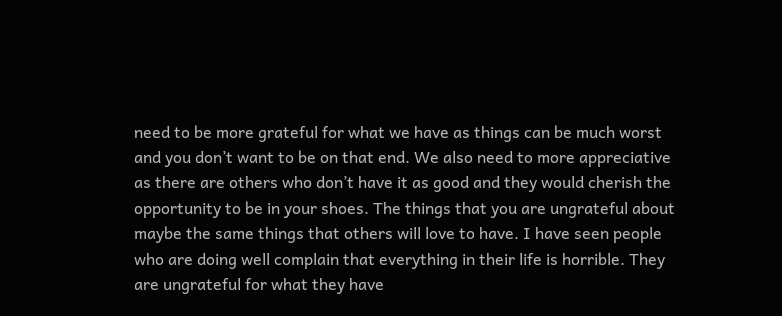need to be more grateful for what we have as things can be much worst and you don’t want to be on that end. We also need to more appreciative as there are others who don’t have it as good and they would cherish the opportunity to be in your shoes. The things that you are ungrateful about maybe the same things that others will love to have. I have seen people who are doing well complain that everything in their life is horrible. They are ungrateful for what they have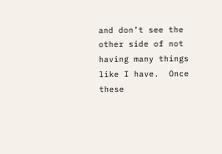and don’t see the other side of not having many things like I have.  Once these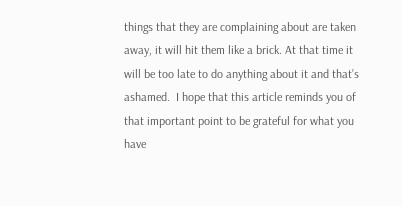things that they are complaining about are taken away, it will hit them like a brick. At that time it will be too late to do anything about it and that’s ashamed.  I hope that this article reminds you of that important point to be grateful for what you have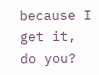because I get it,  do you?